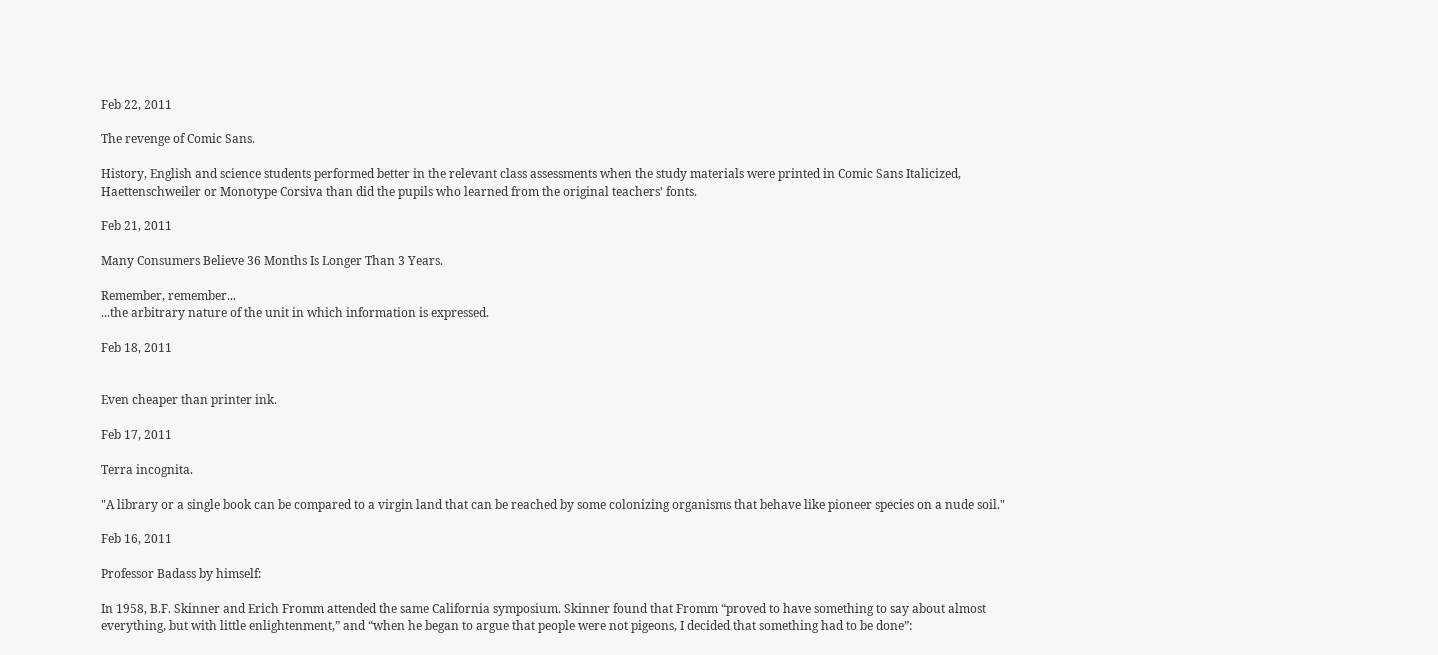Feb 22, 2011

The revenge of Comic Sans.

History, English and science students performed better in the relevant class assessments when the study materials were printed in Comic Sans Italicized, Haettenschweiler or Monotype Corsiva than did the pupils who learned from the original teachers' fonts.

Feb 21, 2011

Many Consumers Believe 36 Months Is Longer Than 3 Years.

Remember, remember...
...the arbitrary nature of the unit in which information is expressed.

Feb 18, 2011


Even cheaper than printer ink.

Feb 17, 2011

Terra incognita.

"A library or a single book can be compared to a virgin land that can be reached by some colonizing organisms that behave like pioneer species on a nude soil."

Feb 16, 2011

Professor Badass by himself:

In 1958, B.F. Skinner and Erich Fromm attended the same California symposium. Skinner found that Fromm “proved to have something to say about almost everything, but with little enlightenment,” and “when he began to argue that people were not pigeons, I decided that something had to be done”: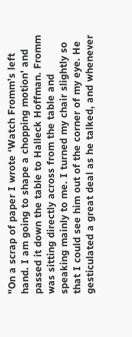"On a scrap of paper I wrote ‘Watch Fromm’s left hand. I am going to shape a chopping motion’ and passed it down the table to Halleck Hoffman. Fromm was sitting directly across from the table and speaking mainly to me. I turned my chair slightly so that I could see him out of the corner of my eye. He gesticulated a great deal as he talked, and whenever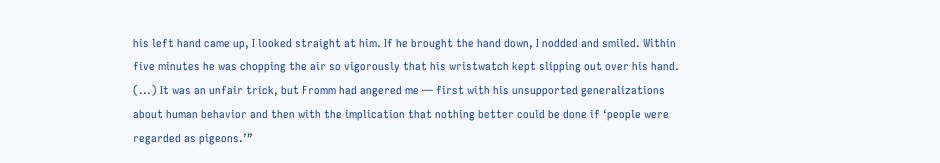his left hand came up, I looked straight at him. If he brought the hand down, I nodded and smiled. Within five minutes he was chopping the air so vigorously that his wristwatch kept slipping out over his hand. (...) It was an unfair trick, but Fromm had angered me — first with his unsupported generalizations about human behavior and then with the implication that nothing better could be done if ‘people were regarded as pigeons.’”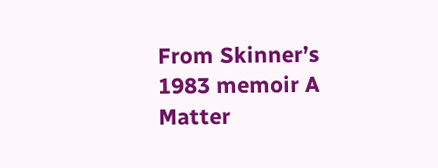From Skinner’s 1983 memoir A Matter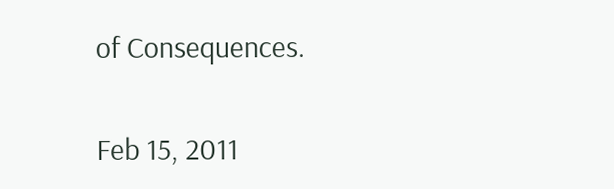of Consequences.

Feb 15, 2011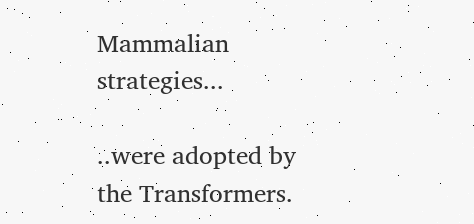Mammalian strategies...

..were adopted by the Transformers.